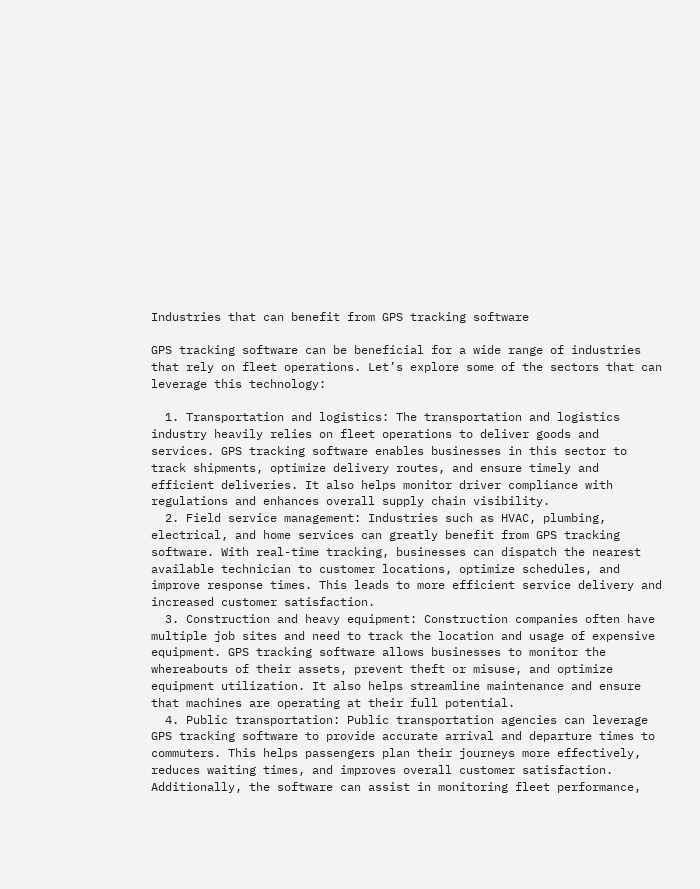Industries that can benefit from GPS tracking software

GPS tracking software can be beneficial for a wide range of industries that rely on fleet operations. Let’s explore some of the sectors that can leverage this technology:

  1. Transportation and logistics: The transportation and logistics industry heavily relies on fleet operations to deliver goods and services. GPS tracking software enables businesses in this sector to track shipments, optimize delivery routes, and ensure timely and efficient deliveries. It also helps monitor driver compliance with regulations and enhances overall supply chain visibility.
  2. Field service management: Industries such as HVAC, plumbing, electrical, and home services can greatly benefit from GPS tracking software. With real-time tracking, businesses can dispatch the nearest available technician to customer locations, optimize schedules, and improve response times. This leads to more efficient service delivery and increased customer satisfaction.
  3. Construction and heavy equipment: Construction companies often have multiple job sites and need to track the location and usage of expensive equipment. GPS tracking software allows businesses to monitor the whereabouts of their assets, prevent theft or misuse, and optimize equipment utilization. It also helps streamline maintenance and ensure that machines are operating at their full potential.
  4. Public transportation: Public transportation agencies can leverage GPS tracking software to provide accurate arrival and departure times to commuters. This helps passengers plan their journeys more effectively, reduces waiting times, and improves overall customer satisfaction. Additionally, the software can assist in monitoring fleet performance,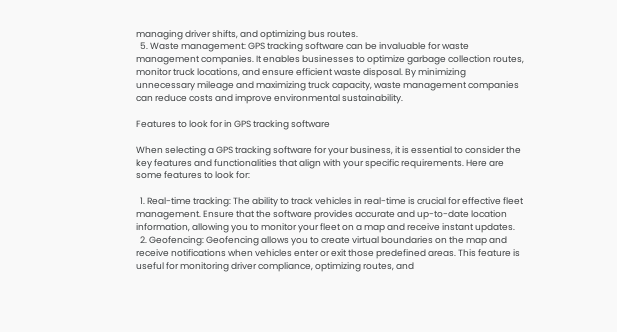managing driver shifts, and optimizing bus routes.
  5. Waste management: GPS tracking software can be invaluable for waste management companies. It enables businesses to optimize garbage collection routes, monitor truck locations, and ensure efficient waste disposal. By minimizing unnecessary mileage and maximizing truck capacity, waste management companies can reduce costs and improve environmental sustainability.

Features to look for in GPS tracking software

When selecting a GPS tracking software for your business, it is essential to consider the key features and functionalities that align with your specific requirements. Here are some features to look for:

  1. Real-time tracking: The ability to track vehicles in real-time is crucial for effective fleet management. Ensure that the software provides accurate and up-to-date location information, allowing you to monitor your fleet on a map and receive instant updates.
  2. Geofencing: Geofencing allows you to create virtual boundaries on the map and receive notifications when vehicles enter or exit those predefined areas. This feature is useful for monitoring driver compliance, optimizing routes, and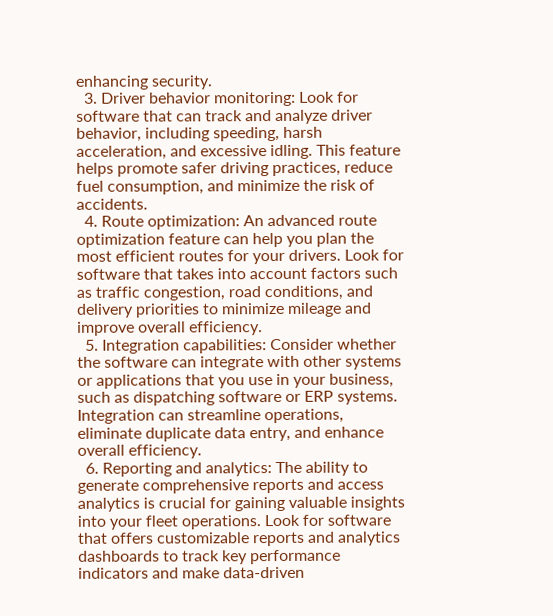enhancing security.
  3. Driver behavior monitoring: Look for software that can track and analyze driver behavior, including speeding, harsh acceleration, and excessive idling. This feature helps promote safer driving practices, reduce fuel consumption, and minimize the risk of accidents.
  4. Route optimization: An advanced route optimization feature can help you plan the most efficient routes for your drivers. Look for software that takes into account factors such as traffic congestion, road conditions, and delivery priorities to minimize mileage and improve overall efficiency.
  5. Integration capabilities: Consider whether the software can integrate with other systems or applications that you use in your business, such as dispatching software or ERP systems. Integration can streamline operations, eliminate duplicate data entry, and enhance overall efficiency.
  6. Reporting and analytics: The ability to generate comprehensive reports and access analytics is crucial for gaining valuable insights into your fleet operations. Look for software that offers customizable reports and analytics dashboards to track key performance indicators and make data-driven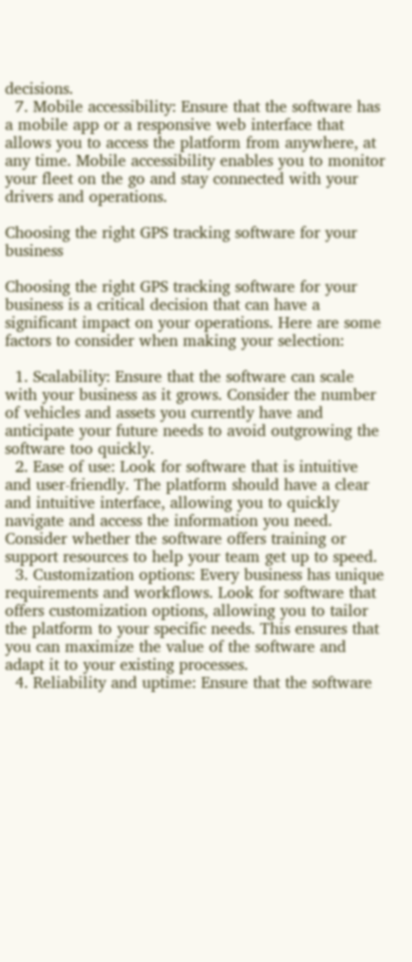decisions.
  7. Mobile accessibility: Ensure that the software has a mobile app or a responsive web interface that allows you to access the platform from anywhere, at any time. Mobile accessibility enables you to monitor your fleet on the go and stay connected with your drivers and operations.

Choosing the right GPS tracking software for your business

Choosing the right GPS tracking software for your business is a critical decision that can have a significant impact on your operations. Here are some factors to consider when making your selection:

  1. Scalability: Ensure that the software can scale with your business as it grows. Consider the number of vehicles and assets you currently have and anticipate your future needs to avoid outgrowing the software too quickly.
  2. Ease of use: Look for software that is intuitive and user-friendly. The platform should have a clear and intuitive interface, allowing you to quickly navigate and access the information you need. Consider whether the software offers training or support resources to help your team get up to speed.
  3. Customization options: Every business has unique requirements and workflows. Look for software that offers customization options, allowing you to tailor the platform to your specific needs. This ensures that you can maximize the value of the software and adapt it to your existing processes.
  4. Reliability and uptime: Ensure that the software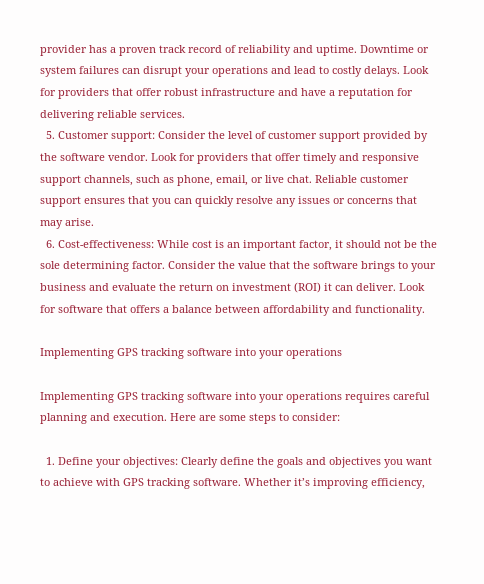provider has a proven track record of reliability and uptime. Downtime or system failures can disrupt your operations and lead to costly delays. Look for providers that offer robust infrastructure and have a reputation for delivering reliable services.
  5. Customer support: Consider the level of customer support provided by the software vendor. Look for providers that offer timely and responsive support channels, such as phone, email, or live chat. Reliable customer support ensures that you can quickly resolve any issues or concerns that may arise.
  6. Cost-effectiveness: While cost is an important factor, it should not be the sole determining factor. Consider the value that the software brings to your business and evaluate the return on investment (ROI) it can deliver. Look for software that offers a balance between affordability and functionality.

Implementing GPS tracking software into your operations

Implementing GPS tracking software into your operations requires careful planning and execution. Here are some steps to consider:

  1. Define your objectives: Clearly define the goals and objectives you want to achieve with GPS tracking software. Whether it’s improving efficiency,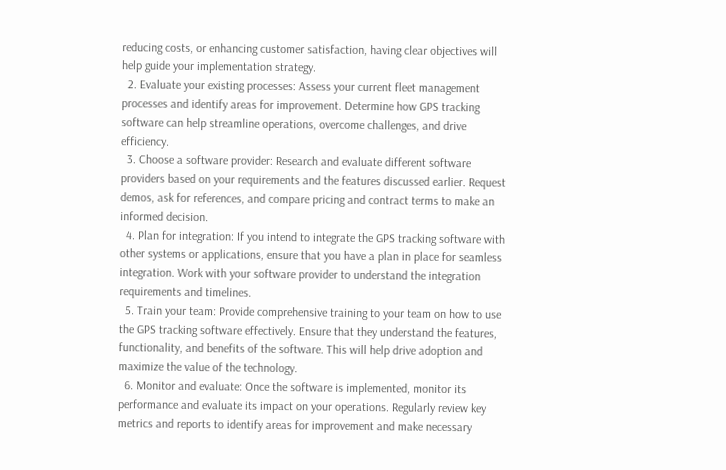reducing costs, or enhancing customer satisfaction, having clear objectives will help guide your implementation strategy.
  2. Evaluate your existing processes: Assess your current fleet management processes and identify areas for improvement. Determine how GPS tracking software can help streamline operations, overcome challenges, and drive efficiency.
  3. Choose a software provider: Research and evaluate different software providers based on your requirements and the features discussed earlier. Request demos, ask for references, and compare pricing and contract terms to make an informed decision.
  4. Plan for integration: If you intend to integrate the GPS tracking software with other systems or applications, ensure that you have a plan in place for seamless integration. Work with your software provider to understand the integration requirements and timelines.
  5. Train your team: Provide comprehensive training to your team on how to use the GPS tracking software effectively. Ensure that they understand the features, functionality, and benefits of the software. This will help drive adoption and maximize the value of the technology.
  6. Monitor and evaluate: Once the software is implemented, monitor its performance and evaluate its impact on your operations. Regularly review key metrics and reports to identify areas for improvement and make necessary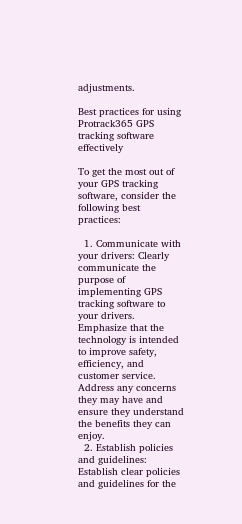adjustments.

Best practices for using Protrack365 GPS tracking software effectively

To get the most out of your GPS tracking software, consider the following best practices:

  1. Communicate with your drivers: Clearly communicate the purpose of implementing GPS tracking software to your drivers. Emphasize that the technology is intended to improve safety, efficiency, and customer service. Address any concerns they may have and ensure they understand the benefits they can enjoy.
  2. Establish policies and guidelines: Establish clear policies and guidelines for the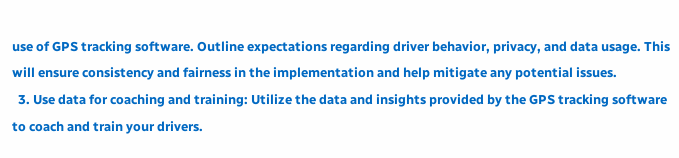use of GPS tracking software. Outline expectations regarding driver behavior, privacy, and data usage. This will ensure consistency and fairness in the implementation and help mitigate any potential issues.
  3. Use data for coaching and training: Utilize the data and insights provided by the GPS tracking software to coach and train your drivers.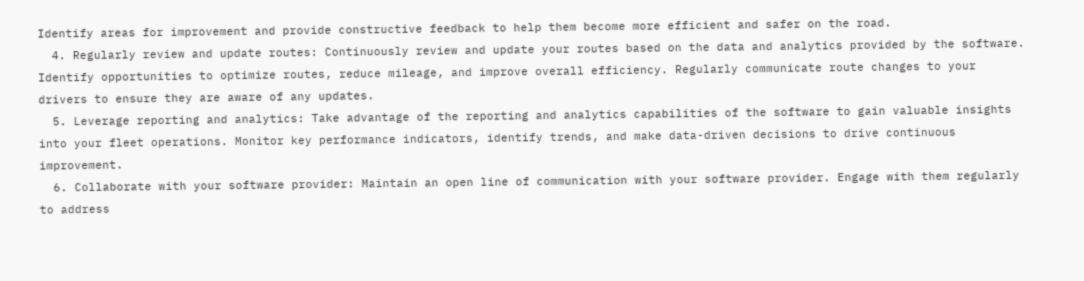Identify areas for improvement and provide constructive feedback to help them become more efficient and safer on the road.
  4. Regularly review and update routes: Continuously review and update your routes based on the data and analytics provided by the software. Identify opportunities to optimize routes, reduce mileage, and improve overall efficiency. Regularly communicate route changes to your drivers to ensure they are aware of any updates.
  5. Leverage reporting and analytics: Take advantage of the reporting and analytics capabilities of the software to gain valuable insights into your fleet operations. Monitor key performance indicators, identify trends, and make data-driven decisions to drive continuous improvement.
  6. Collaborate with your software provider: Maintain an open line of communication with your software provider. Engage with them regularly to address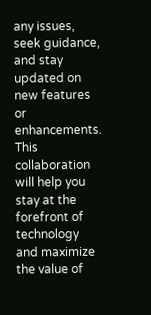any issues, seek guidance, and stay updated on new features or enhancements. This collaboration will help you stay at the forefront of technology and maximize the value of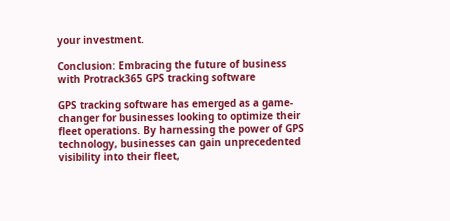your investment.

Conclusion: Embracing the future of business with Protrack365 GPS tracking software

GPS tracking software has emerged as a game-changer for businesses looking to optimize their fleet operations. By harnessing the power of GPS technology, businesses can gain unprecedented visibility into their fleet,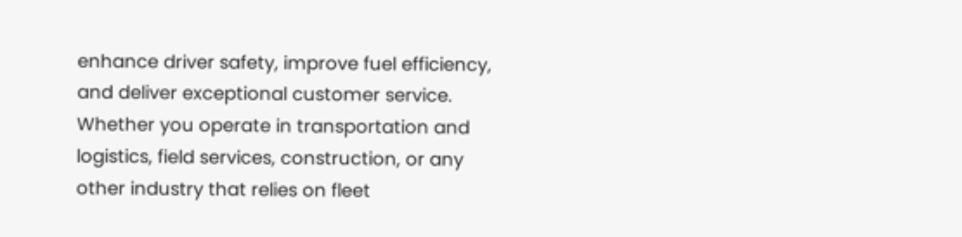enhance driver safety, improve fuel efficiency, and deliver exceptional customer service. Whether you operate in transportation and logistics, field services, construction, or any other industry that relies on fleet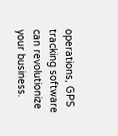operations, GPS tracking software can revolutionize your business.